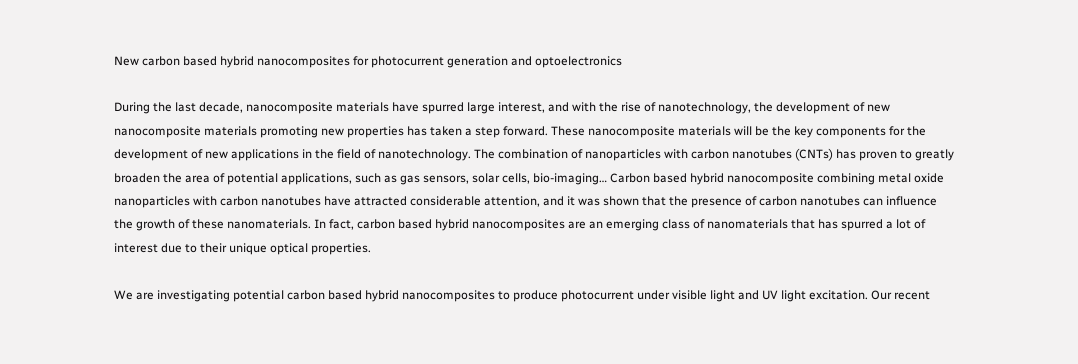New carbon based hybrid nanocomposites for photocurrent generation and optoelectronics

During the last decade, nanocomposite materials have spurred large interest, and with the rise of nanotechnology, the development of new nanocomposite materials promoting new properties has taken a step forward. These nanocomposite materials will be the key components for the development of new applications in the field of nanotechnology. The combination of nanoparticles with carbon nanotubes (CNTs) has proven to greatly broaden the area of potential applications, such as gas sensors, solar cells, bio-imaging… Carbon based hybrid nanocomposite combining metal oxide nanoparticles with carbon nanotubes have attracted considerable attention, and it was shown that the presence of carbon nanotubes can influence the growth of these nanomaterials. In fact, carbon based hybrid nanocomposites are an emerging class of nanomaterials that has spurred a lot of interest due to their unique optical properties.

We are investigating potential carbon based hybrid nanocomposites to produce photocurrent under visible light and UV light excitation. Our recent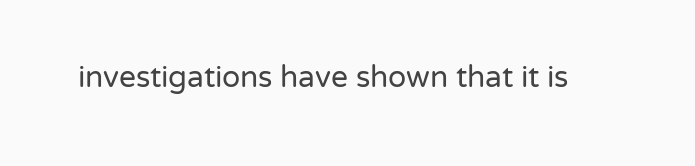investigations have shown that it is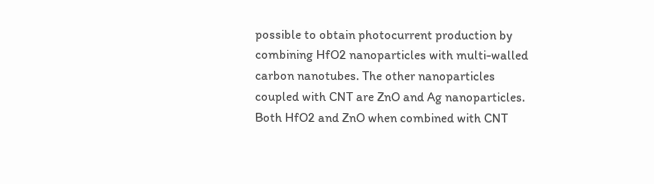possible to obtain photocurrent production by combining HfO2 nanoparticles with multi-walled carbon nanotubes. The other nanoparticles coupled with CNT are ZnO and Ag nanoparticles. Both HfO2 and ZnO when combined with CNT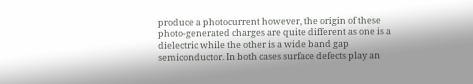produce a photocurrent however, the origin of these photo-generated charges are quite different as one is a dielectric while the other is a wide band gap semiconductor. In both cases surface defects play an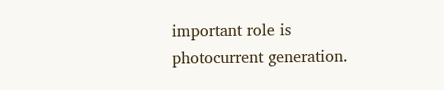important role is photocurrent generation.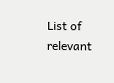List of relevant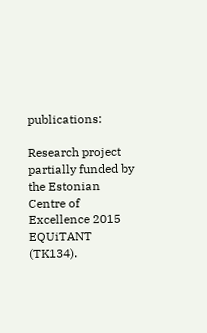publications:

Research project partially funded by the Estonian Centre of Excellence 2015 EQUiTANT (TK134).